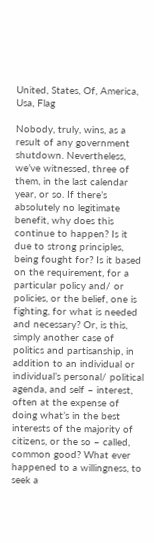United, States, Of, America, Usa, Flag

Nobody, truly, wins, as a result of any government shutdown. Nevertheless, we’ve witnessed, three of them, in the last calendar year, or so. If there’s absolutely no legitimate benefit, why does this continue to happen? Is it due to strong principles, being fought for? Is it based on the requirement, for a particular policy and/ or policies, or the belief, one is fighting, for what is needed and necessary? Or, is this, simply another case of politics and partisanship, in addition to an individual or individual’s personal/ political agenda, and self – interest, often at the expense of doing what’s in the best interests of the majority of citizens, or the so – called, common good? What ever happened to a willingness, to seek a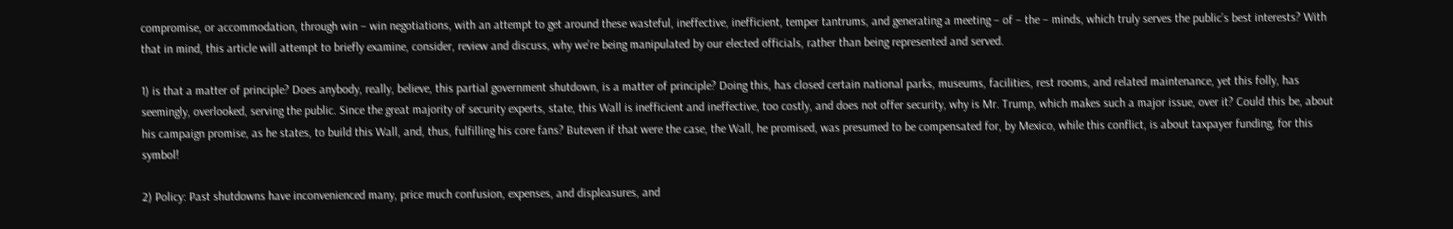compromise, or accommodation, through win – win negotiations, with an attempt to get around these wasteful, ineffective, inefficient, temper tantrums, and generating a meeting – of – the – minds, which truly serves the public’s best interests? With that in mind, this article will attempt to briefly examine, consider, review and discuss, why we’re being manipulated by our elected officials, rather than being represented and served.

1) is that a matter of principle? Does anybody, really, believe, this partial government shutdown, is a matter of principle? Doing this, has closed certain national parks, museums, facilities, rest rooms, and related maintenance, yet this folly, has seemingly, overlooked, serving the public. Since the great majority of security experts, state, this Wall is inefficient and ineffective, too costly, and does not offer security, why is Mr. Trump, which makes such a major issue, over it? Could this be, about his campaign promise, as he states, to build this Wall, and, thus, fulfilling his core fans? Buteven if that were the case, the Wall, he promised, was presumed to be compensated for, by Mexico, while this conflict, is about taxpayer funding, for this symbol!

2) Policy: Past shutdowns have inconvenienced many, price much confusion, expenses, and displeasures, and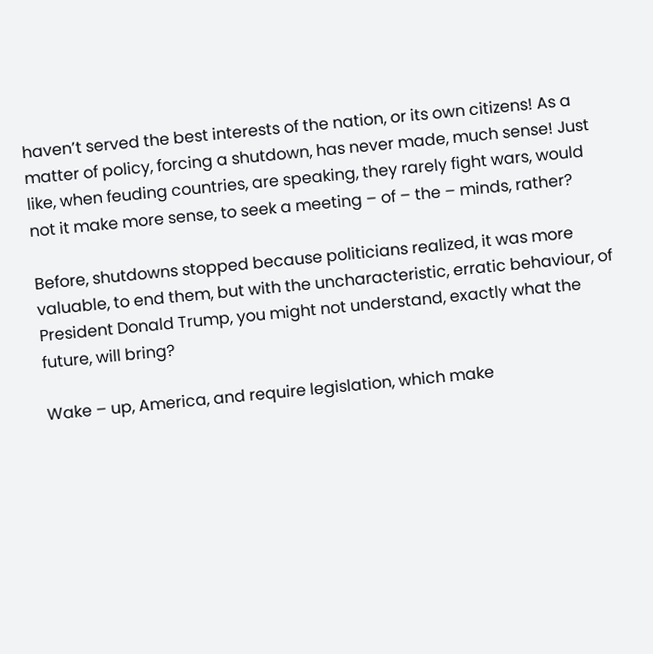haven’t served the best interests of the nation, or its own citizens! As a matter of policy, forcing a shutdown, has never made, much sense! Just like, when feuding countries, are speaking, they rarely fight wars, would not it make more sense, to seek a meeting – of – the – minds, rather?

Before, shutdowns stopped because politicians realized, it was more valuable, to end them, but with the uncharacteristic, erratic behaviour, of President Donald Trump, you might not understand, exactly what the future, will bring?

Wake – up, America, and require legislation, which make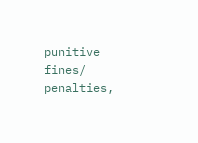punitive fines/ penalties,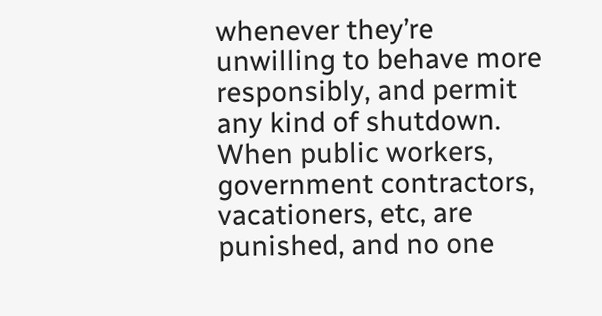whenever they’re unwilling to behave more responsibly, and permit any kind of shutdown. When public workers, government contractors, vacationers, etc, are punished, and no one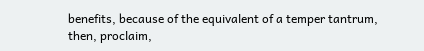benefits, because of the equivalent of a temper tantrum, then, proclaim,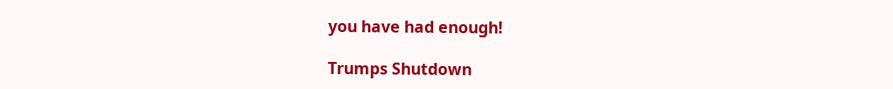you have had enough!

Trumps Shutdown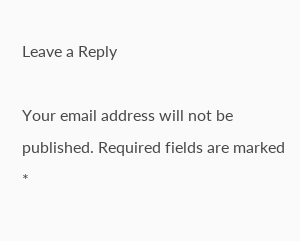Leave a Reply

Your email address will not be published. Required fields are marked *